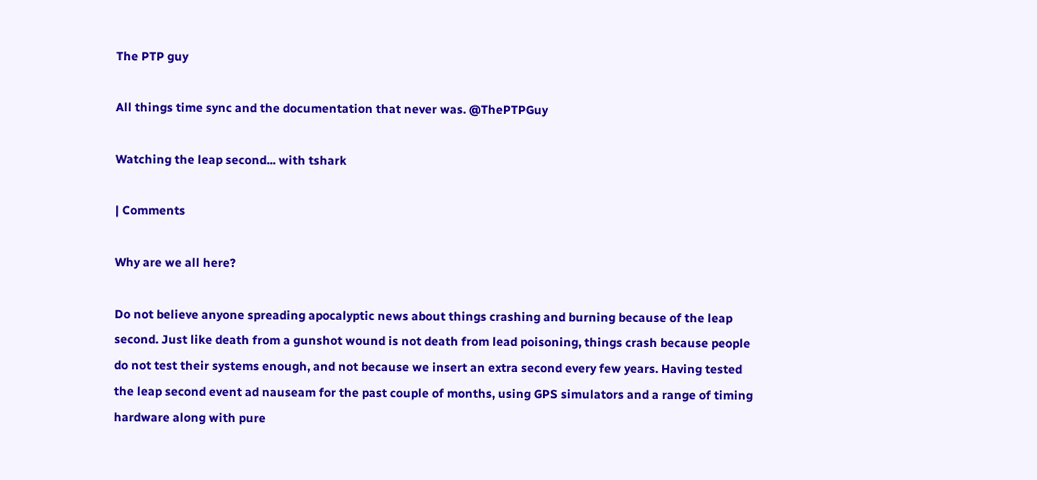The PTP guy

All things time sync and the documentation that never was. @ThePTPGuy

Watching the leap second... with tshark

| Comments

Why are we all here?

Do not believe anyone spreading apocalyptic news about things crashing and burning because of the leap second. Just like death from a gunshot wound is not death from lead poisoning, things crash because people do not test their systems enough, and not because we insert an extra second every few years. Having tested the leap second event ad nauseam for the past couple of months, using GPS simulators and a range of timing hardware along with pure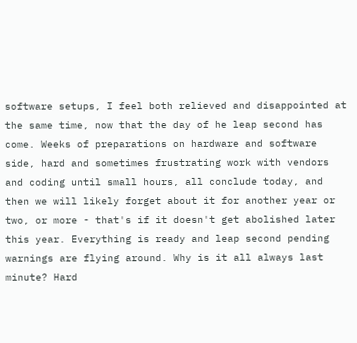software setups, I feel both relieved and disappointed at the same time, now that the day of he leap second has come. Weeks of preparations on hardware and software side, hard and sometimes frustrating work with vendors and coding until small hours, all conclude today, and then we will likely forget about it for another year or two, or more - that's if it doesn't get abolished later this year. Everything is ready and leap second pending warnings are flying around. Why is it all always last minute? Hard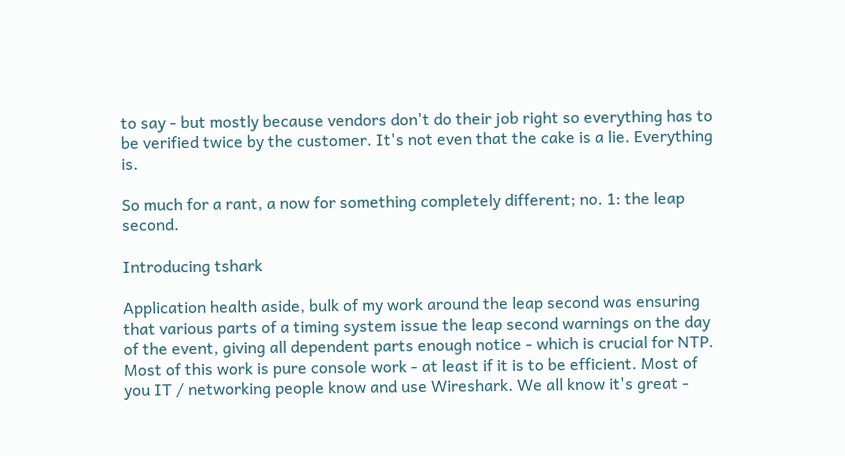to say - but mostly because vendors don't do their job right so everything has to be verified twice by the customer. It's not even that the cake is a lie. Everything is.

So much for a rant, a now for something completely different; no. 1: the leap second.

Introducing tshark

Application health aside, bulk of my work around the leap second was ensuring that various parts of a timing system issue the leap second warnings on the day of the event, giving all dependent parts enough notice - which is crucial for NTP. Most of this work is pure console work - at least if it is to be efficient. Most of you IT / networking people know and use Wireshark. We all know it's great -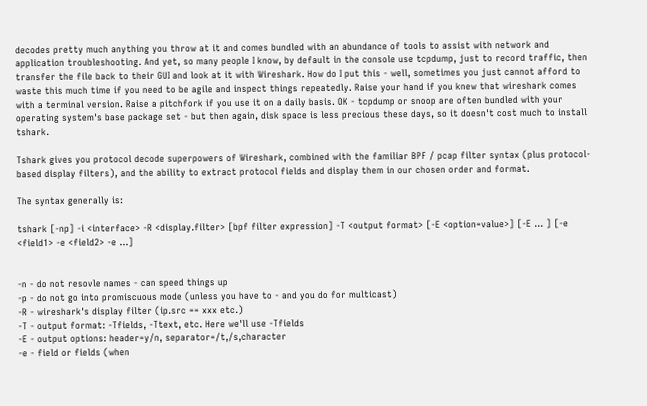decodes pretty much anything you throw at it and comes bundled with an abundance of tools to assist with network and application troubleshooting. And yet, so many people I know, by default in the console use tcpdump, just to record traffic, then transfer the file back to their GUI and look at it with Wireshark. How do I put this - well, sometimes you just cannot afford to waste this much time if you need to be agile and inspect things repeatedly. Raise your hand if you knew that wireshark comes with a terminal version. Raise a pitchfork if you use it on a daily basis. OK - tcpdump or snoop are often bundled with your operating system's base package set - but then again, disk space is less precious these days, so it doesn't cost much to install tshark.

Tshark gives you protocol decode superpowers of Wireshark, combined with the familiar BPF / pcap filter syntax (plus protocol-based display filters), and the ability to extract protocol fields and display them in our chosen order and format.

The syntax generally is:

tshark [-np] -i <interface> -R <display.filter> [bpf filter expression] -T <output format> [-E <option=value>] [-E ... ] [-e <field1> -e <field2> -e ...]


-n - do not resovle names - can speed things up
-p - do not go into promiscuous mode (unless you have to - and you do for multicast)
-R - wireshark's display filter (ip.src == xxx etc.)
-T - output format: -Tfields, -Ttext, etc. Here we'll use -Tfields
-E - output options: header=y/n, separator=/t,/s,character
-e - field or fields (when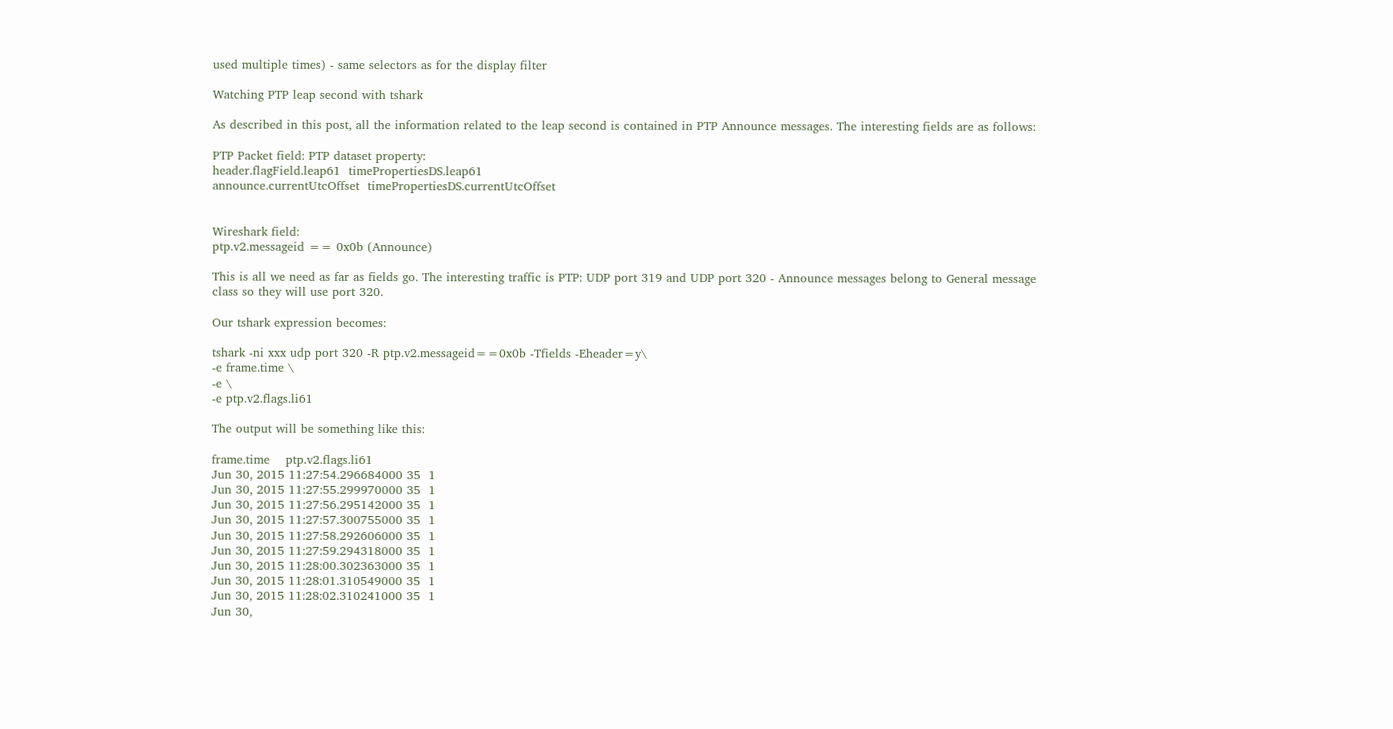used multiple times) - same selectors as for the display filter

Watching PTP leap second with tshark

As described in this post, all the information related to the leap second is contained in PTP Announce messages. The interesting fields are as follows:

PTP Packet field: PTP dataset property:
header.flagField.leap61  timePropertiesDS.leap61
announce.currentUtcOffset  timePropertiesDS.currentUtcOffset


Wireshark field:
ptp.v2.messageid == 0x0b (Announce)

This is all we need as far as fields go. The interesting traffic is PTP: UDP port 319 and UDP port 320 - Announce messages belong to General message class so they will use port 320.

Our tshark expression becomes:

tshark -ni xxx udp port 320 -R ptp.v2.messageid==0x0b -Tfields -Eheader=y\
-e frame.time \
-e \
-e ptp.v2.flags.li61

The output will be something like this:

frame.time    ptp.v2.flags.li61
Jun 30, 2015 11:27:54.296684000 35  1
Jun 30, 2015 11:27:55.299970000 35  1
Jun 30, 2015 11:27:56.295142000 35  1
Jun 30, 2015 11:27:57.300755000 35  1
Jun 30, 2015 11:27:58.292606000 35  1
Jun 30, 2015 11:27:59.294318000 35  1
Jun 30, 2015 11:28:00.302363000 35  1
Jun 30, 2015 11:28:01.310549000 35  1
Jun 30, 2015 11:28:02.310241000 35  1
Jun 30,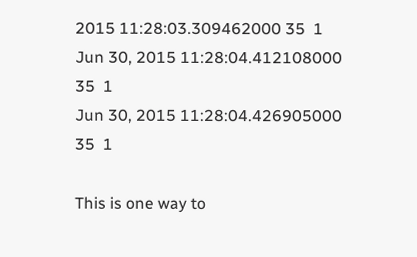2015 11:28:03.309462000 35  1
Jun 30, 2015 11:28:04.412108000 35  1
Jun 30, 2015 11:28:04.426905000 35  1

This is one way to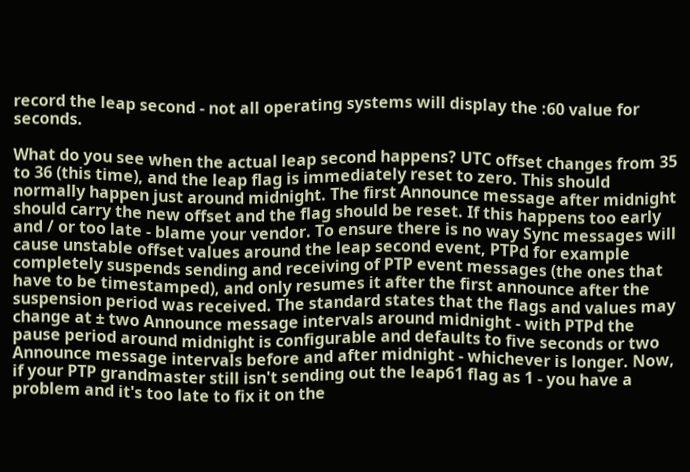record the leap second - not all operating systems will display the :60 value for seconds.

What do you see when the actual leap second happens? UTC offset changes from 35 to 36 (this time), and the leap flag is immediately reset to zero. This should normally happen just around midnight. The first Announce message after midnight should carry the new offset and the flag should be reset. If this happens too early and / or too late - blame your vendor. To ensure there is no way Sync messages will cause unstable offset values around the leap second event, PTPd for example completely suspends sending and receiving of PTP event messages (the ones that have to be timestamped), and only resumes it after the first announce after the suspension period was received. The standard states that the flags and values may change at ± two Announce message intervals around midnight - with PTPd the pause period around midnight is configurable and defaults to five seconds or two Announce message intervals before and after midnight - whichever is longer. Now, if your PTP grandmaster still isn't sending out the leap61 flag as 1 - you have a problem and it's too late to fix it on the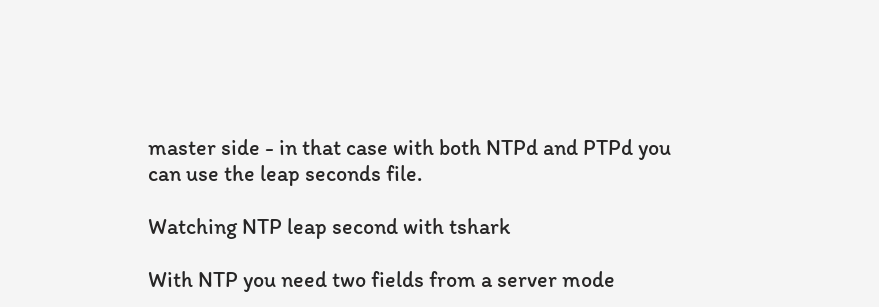master side - in that case with both NTPd and PTPd you can use the leap seconds file.

Watching NTP leap second with tshark

With NTP you need two fields from a server mode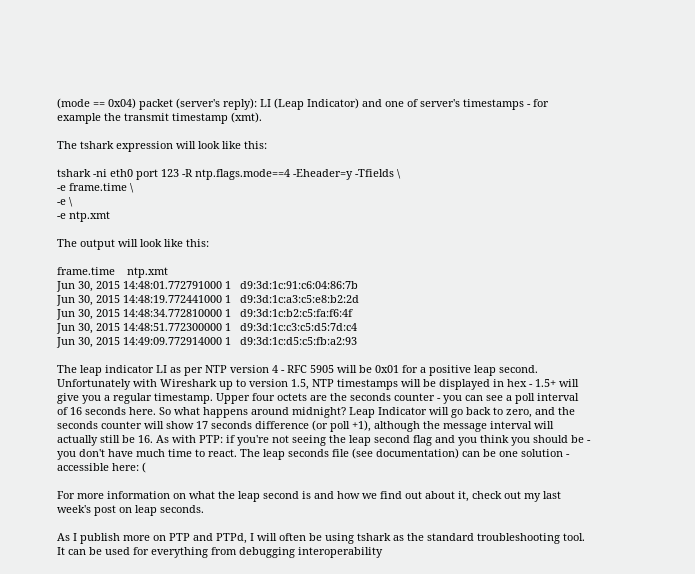(mode == 0x04) packet (server's reply): LI (Leap Indicator) and one of server's timestamps - for example the transmit timestamp (xmt).

The tshark expression will look like this:

tshark -ni eth0 port 123 -R ntp.flags.mode==4 -Eheader=y -Tfields \
-e frame.time \
-e \
-e ntp.xmt

The output will look like this:

frame.time    ntp.xmt
Jun 30, 2015 14:48:01.772791000 1   d9:3d:1c:91:c6:04:86:7b
Jun 30, 2015 14:48:19.772441000 1   d9:3d:1c:a3:c5:e8:b2:2d
Jun 30, 2015 14:48:34.772810000 1   d9:3d:1c:b2:c5:fa:f6:4f
Jun 30, 2015 14:48:51.772300000 1   d9:3d:1c:c3:c5:d5:7d:c4
Jun 30, 2015 14:49:09.772914000 1   d9:3d:1c:d5:c5:fb:a2:93

The leap indicator LI as per NTP version 4 - RFC 5905 will be 0x01 for a positive leap second. Unfortunately with Wireshark up to version 1.5, NTP timestamps will be displayed in hex - 1.5+ will give you a regular timestamp. Upper four octets are the seconds counter - you can see a poll interval of 16 seconds here. So what happens around midnight? Leap Indicator will go back to zero, and the seconds counter will show 17 seconds difference (or poll +1), although the message interval will actually still be 16. As with PTP: if you're not seeing the leap second flag and you think you should be - you don't have much time to react. The leap seconds file (see documentation) can be one solution - accessible here: (

For more information on what the leap second is and how we find out about it, check out my last week's post on leap seconds.

As I publish more on PTP and PTPd, I will often be using tshark as the standard troubleshooting tool. It can be used for everything from debugging interoperability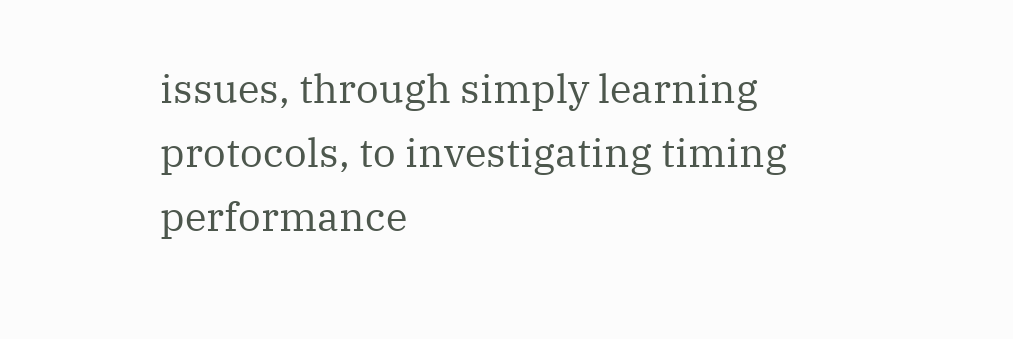issues, through simply learning protocols, to investigating timing performance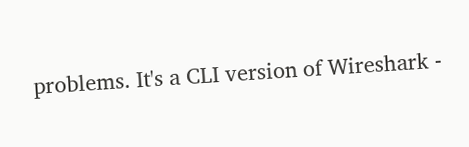problems. It's a CLI version of Wireshark -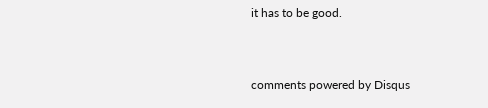it has to be good.


comments powered by Disqus